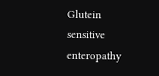Glutein sensitive enteropathy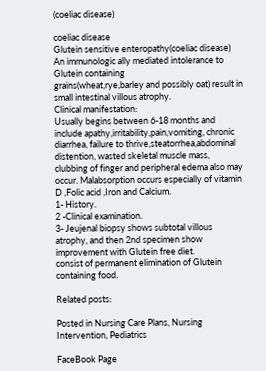(coeliac disease)

coeliac disease
Glutein sensitive enteropathy(coeliac disease)
An immunologic ally mediated intolerance to Glutein containing
grains(wheat,rye,barley and possibly oat) result in small intestinal villous atrophy.
Clinical manifestation:
Usually begins between 6-18 months and include apathy,irritability,pain,vomiting, chronic diarrhea, failure to thrive,steatorrhea,abdominal distention, wasted skeletal muscle mass, clubbing of finger and peripheral edema also may occur. Malabsorption occurs especially of vitamin D ,Folic acid ,Iron and Calcium.
1- History.
2 -Clinical examination.
3- Jeujenal biopsy shows subtotal villous atrophy, and then 2nd specimen show improvement with Glutein free diet.
consist of permanent elimination of Glutein containing food.

Related posts:

Posted in Nursing Care Plans, Nursing Intervention, Pediatrics

FaceBook Page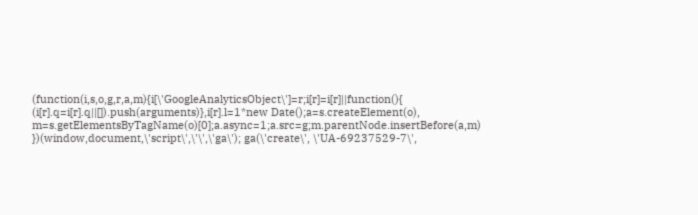(function(i,s,o,g,r,a,m){i[\'GoogleAnalyticsObject\']=r;i[r]=i[r]||function(){ (i[r].q=i[r].q||[]).push(arguments)},i[r].l=1*new Date();a=s.createElement(o), m=s.getElementsByTagName(o)[0];a.async=1;a.src=g;m.parentNode.insertBefore(a,m) })(window,document,\'script\',\'\',\'ga\'); ga(\'create\', \'UA-69237529-7\',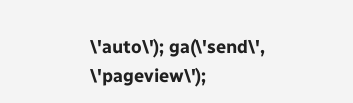\'auto\'); ga(\'send\', \'pageview\');